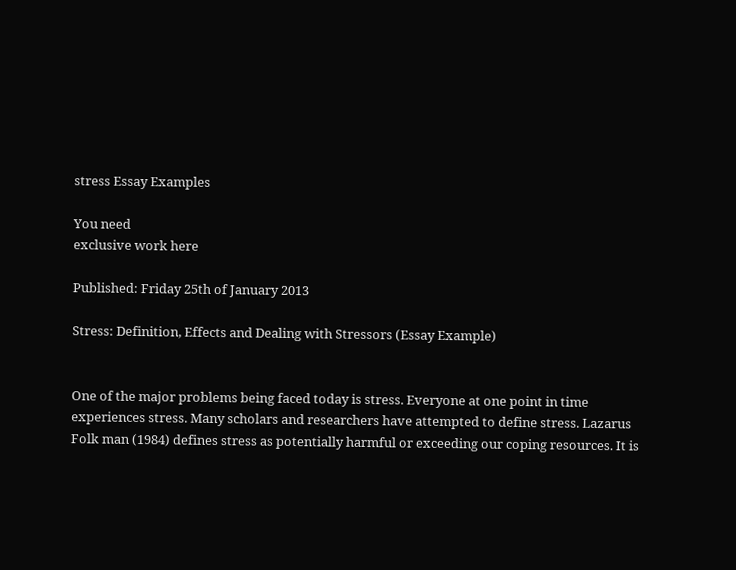stress Essay Examples

You need
exclusive work here

Published: Friday 25th of January 2013

Stress: Definition, Effects and Dealing with Stressors (Essay Example)


One of the major problems being faced today is stress. Everyone at one point in time experiences stress. Many scholars and researchers have attempted to define stress. Lazarus Folk man (1984) defines stress as potentially harmful or exceeding our coping resources. It is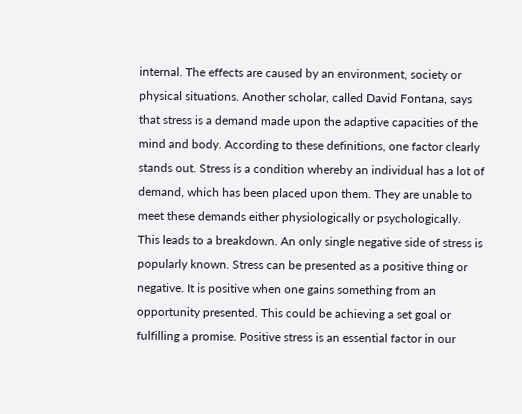internal. The effects are caused by an environment, society or physical situations. Another scholar, called David Fontana, says that stress is a demand made upon the adaptive capacities of the mind and body. According to these definitions, one factor clearly stands out. Stress is a condition whereby an individual has a lot of demand, which has been placed upon them. They are unable to meet these demands either physiologically or psychologically. This leads to a breakdown. An only single negative side of stress is popularly known. Stress can be presented as a positive thing or negative. It is positive when one gains something from an opportunity presented. This could be achieving a set goal or fulfilling a promise. Positive stress is an essential factor in our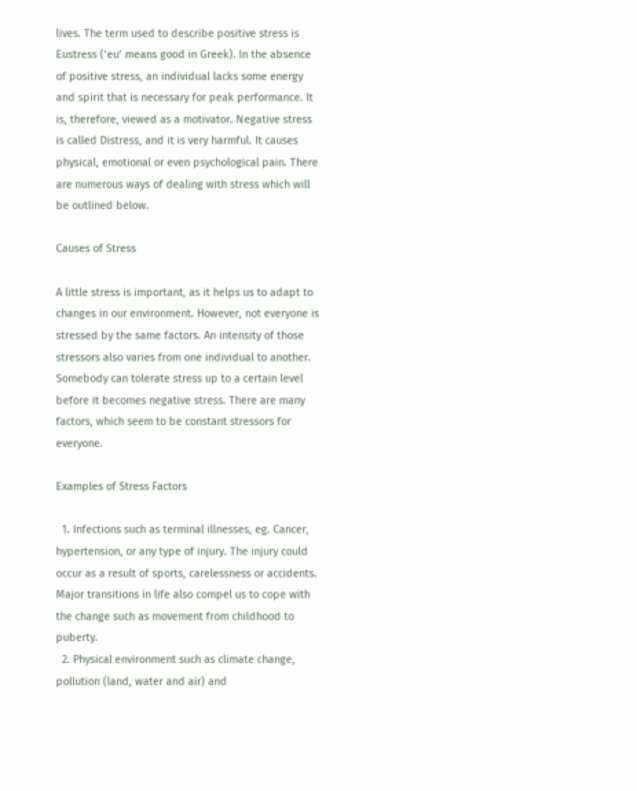lives. The term used to describe positive stress is Eustress (‘eu’ means good in Greek). In the absence of positive stress, an individual lacks some energy and spirit that is necessary for peak performance. It is, therefore, viewed as a motivator. Negative stress is called Distress, and it is very harmful. It causes physical, emotional or even psychological pain. There are numerous ways of dealing with stress which will be outlined below.

Causes of Stress

A little stress is important, as it helps us to adapt to changes in our environment. However, not everyone is stressed by the same factors. An intensity of those stressors also varies from one individual to another. Somebody can tolerate stress up to a certain level before it becomes negative stress. There are many factors, which seem to be constant stressors for everyone.

Examples of Stress Factors

  1. Infections such as terminal illnesses, eg. Cancer, hypertension, or any type of injury. The injury could occur as a result of sports, carelessness or accidents. Major transitions in life also compel us to cope with the change such as movement from childhood to puberty.
  2. Physical environment such as climate change, pollution (land, water and air) and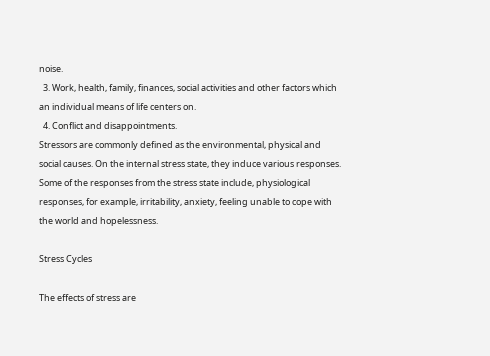noise.
  3. Work, health, family, finances, social activities and other factors which an individual means of life centers on.
  4. Conflict and disappointments.
Stressors are commonly defined as the environmental, physical and social causes. On the internal stress state, they induce various responses. Some of the responses from the stress state include, physiological responses, for example, irritability, anxiety, feeling unable to cope with the world and hopelessness.

Stress Cycles

The effects of stress are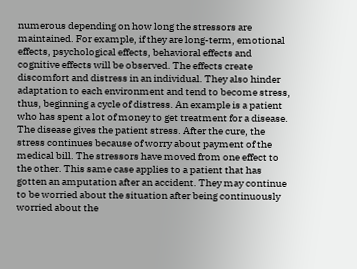numerous depending on how long the stressors are maintained. For example, if they are long-term, emotional effects, psychological effects, behavioral effects and cognitive effects will be observed. The effects create discomfort and distress in an individual. They also hinder adaptation to each environment and tend to become stress, thus, beginning a cycle of distress. An example is a patient who has spent a lot of money to get treatment for a disease. The disease gives the patient stress. After the cure, the stress continues because of worry about payment of the medical bill. The stressors have moved from one effect to the other. This same case applies to a patient that has gotten an amputation after an accident. They may continue to be worried about the situation after being continuously worried about the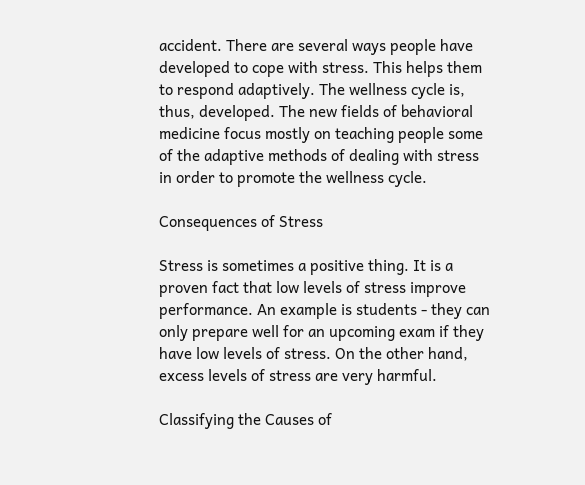accident. There are several ways people have developed to cope with stress. This helps them to respond adaptively. The wellness cycle is, thus, developed. The new fields of behavioral medicine focus mostly on teaching people some of the adaptive methods of dealing with stress in order to promote the wellness cycle.

Consequences of Stress

Stress is sometimes a positive thing. It is a proven fact that low levels of stress improve performance. An example is students - they can only prepare well for an upcoming exam if they have low levels of stress. On the other hand, excess levels of stress are very harmful.

Classifying the Causes of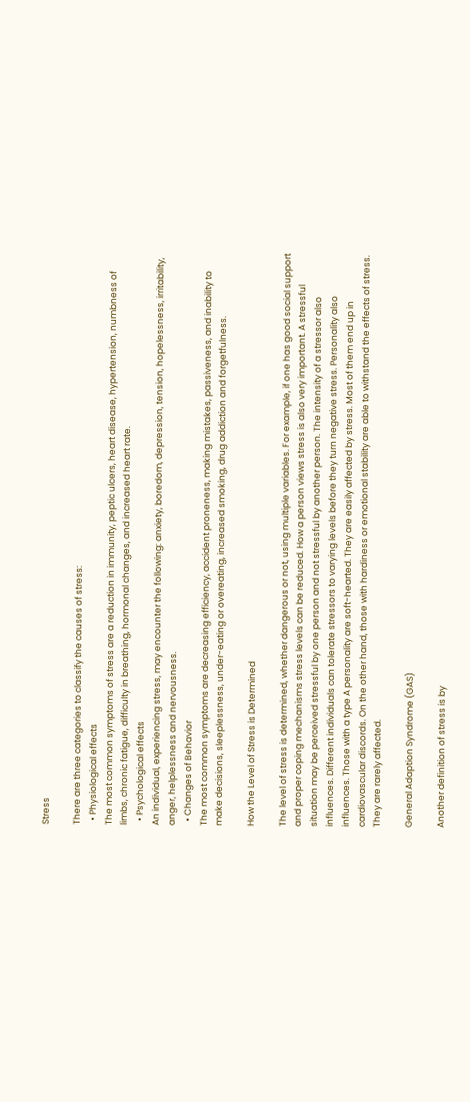Stress

There are three categories to classify the causes of stress:
  • Physiological effects
The most common symptoms of stress are a reduction in immunity, peptic ulcers, heart disease, hypertension, numbness of limbs, chronic fatigue, difficulty in breathing, hormonal changes, and increased heart rate.
  • Psychological effects
An individual, experiencing stress, may encounter the following: anxiety, boredom, depression, tension, hopelessness, irritability, anger, helplessness and nervousness.
  • Changes of Behavior
The most common symptoms are decreasing efficiency, accident proneness, making mistakes, passiveness, and inability to make decisions, sleeplessness, under-eating or overeating, increased smoking, drug addiction and forgetfulness.

How the Level of Stress is Determined

The level of stress is determined, whether dangerous or not, using multiple variables. For example, if one has good social support and proper coping mechanisms stress levels can be reduced. How a person views stress is also very important. A stressful situation may be perceived stressful by one person and not stressful by another person. The intensity of a stressor also influences. Different individuals can tolerate stressors to varying levels before they turn negative stress. Personality also influences. Those with a type A personality are soft-hearted. They are easily affected by stress. Most of them end up in cardiovascular discords. On the other hand, those with hardiness or emotional stability are able to withstand the effects of stress. They are rarely affected.

General Adaption Syndrome (GAS)

Another definition of stress is by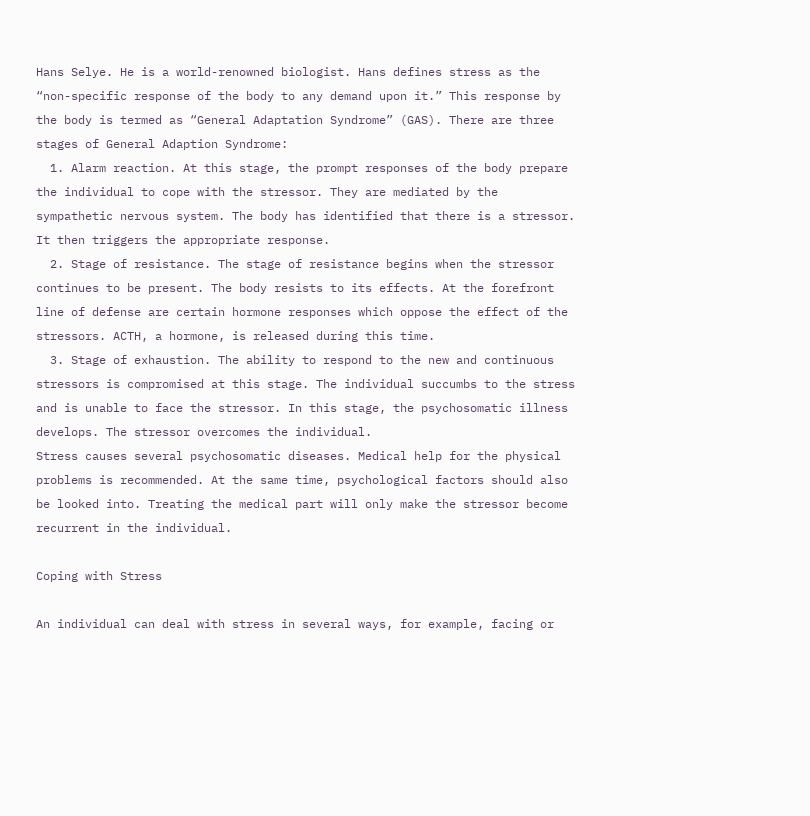Hans Selye. He is a world-renowned biologist. Hans defines stress as the “non-specific response of the body to any demand upon it.” This response by the body is termed as “General Adaptation Syndrome” (GAS). There are three stages of General Adaption Syndrome:
  1. Alarm reaction. At this stage, the prompt responses of the body prepare the individual to cope with the stressor. They are mediated by the sympathetic nervous system. The body has identified that there is a stressor. It then triggers the appropriate response.
  2. Stage of resistance. The stage of resistance begins when the stressor continues to be present. The body resists to its effects. At the forefront line of defense are certain hormone responses which oppose the effect of the stressors. ACTH, a hormone, is released during this time.
  3. Stage of exhaustion. The ability to respond to the new and continuous stressors is compromised at this stage. The individual succumbs to the stress and is unable to face the stressor. In this stage, the psychosomatic illness develops. The stressor overcomes the individual.
Stress causes several psychosomatic diseases. Medical help for the physical problems is recommended. At the same time, psychological factors should also be looked into. Treating the medical part will only make the stressor become recurrent in the individual.

Coping with Stress

An individual can deal with stress in several ways, for example, facing or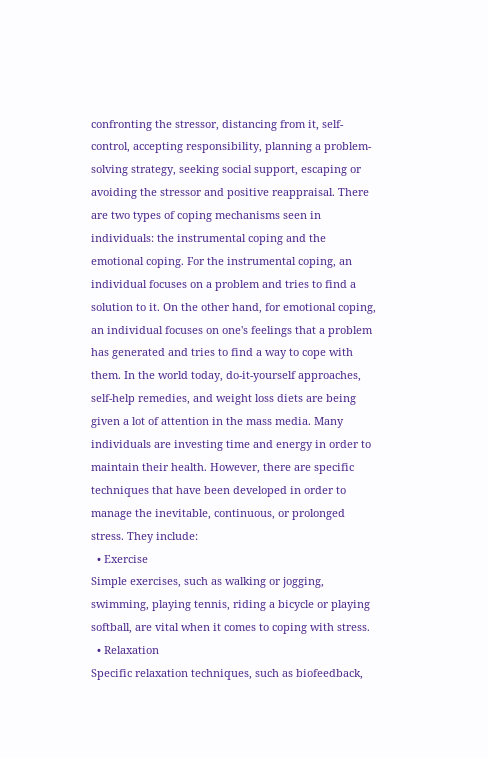confronting the stressor, distancing from it, self-control, accepting responsibility, planning a problem-solving strategy, seeking social support, escaping or avoiding the stressor and positive reappraisal. There are two types of coping mechanisms seen in individuals: the instrumental coping and the emotional coping. For the instrumental coping, an individual focuses on a problem and tries to find a solution to it. On the other hand, for emotional coping, an individual focuses on one's feelings that a problem has generated and tries to find a way to cope with them. In the world today, do-it-yourself approaches, self-help remedies, and weight loss diets are being given a lot of attention in the mass media. Many individuals are investing time and energy in order to maintain their health. However, there are specific techniques that have been developed in order to manage the inevitable, continuous, or prolonged stress. They include:
  • Exercise
Simple exercises, such as walking or jogging, swimming, playing tennis, riding a bicycle or playing softball, are vital when it comes to coping with stress.
  • Relaxation
Specific relaxation techniques, such as biofeedback,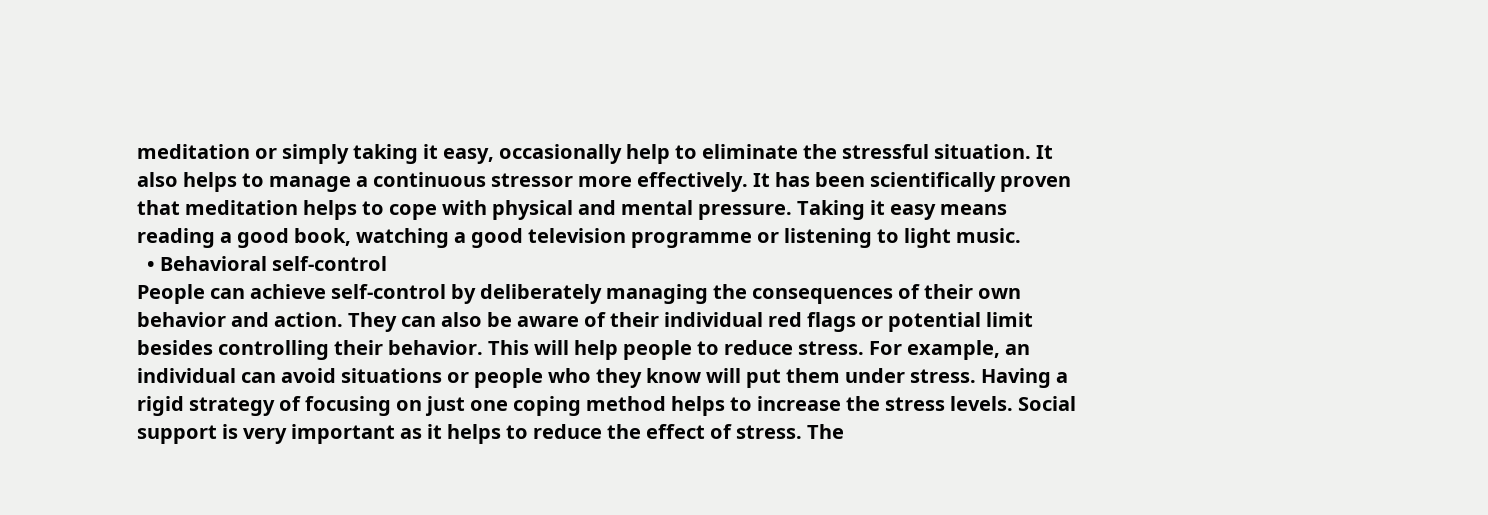meditation or simply taking it easy, occasionally help to eliminate the stressful situation. It also helps to manage a continuous stressor more effectively. It has been scientifically proven that meditation helps to cope with physical and mental pressure. Taking it easy means reading a good book, watching a good television programme or listening to light music.
  • Behavioral self-control
People can achieve self-control by deliberately managing the consequences of their own behavior and action. They can also be aware of their individual red flags or potential limit besides controlling their behavior. This will help people to reduce stress. For example, an individual can avoid situations or people who they know will put them under stress. Having a rigid strategy of focusing on just one coping method helps to increase the stress levels. Social support is very important as it helps to reduce the effect of stress. The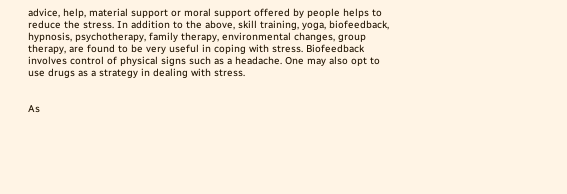advice, help, material support or moral support offered by people helps to reduce the stress. In addition to the above, skill training, yoga, biofeedback, hypnosis, psychotherapy, family therapy, environmental changes, group therapy, are found to be very useful in coping with stress. Biofeedback involves control of physical signs such as a headache. One may also opt to use drugs as a strategy in dealing with stress.


As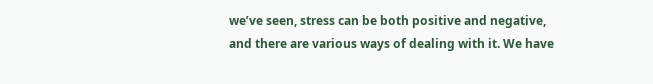we’ve seen, stress can be both positive and negative, and there are various ways of dealing with it. We have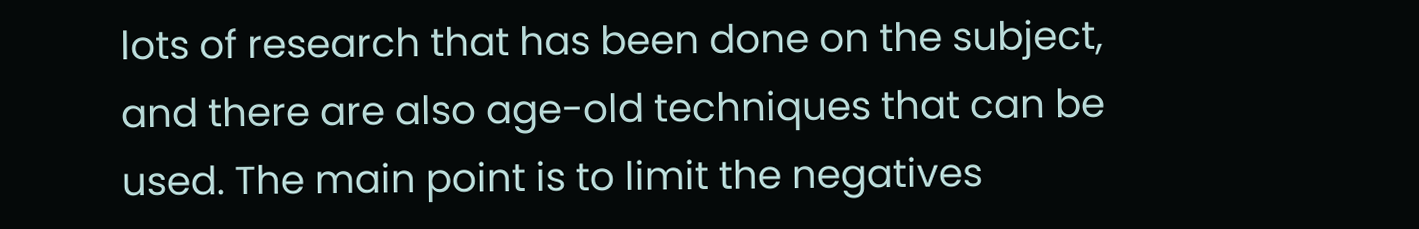lots of research that has been done on the subject, and there are also age-old techniques that can be used. The main point is to limit the negatives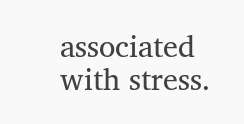associated with stress.